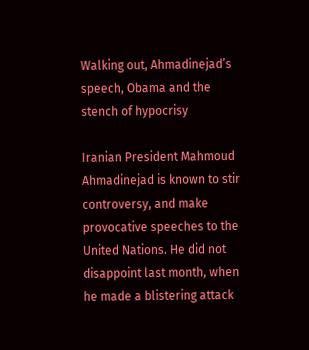Walking out, Ahmadinejad’s speech, Obama and the stench of hypocrisy

Iranian President Mahmoud Ahmadinejad is known to stir controversy, and make provocative speeches to the United Nations. He did not disappoint last month, when he made a blistering attack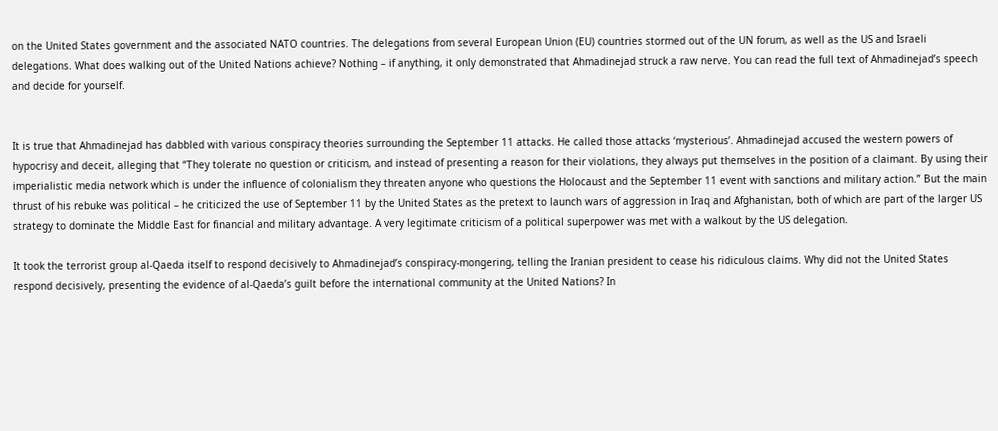on the United States government and the associated NATO countries. The delegations from several European Union (EU) countries stormed out of the UN forum, as well as the US and Israeli delegations. What does walking out of the United Nations achieve? Nothing – if anything, it only demonstrated that Ahmadinejad struck a raw nerve. You can read the full text of Ahmadinejad’s speech and decide for yourself.


It is true that Ahmadinejad has dabbled with various conspiracy theories surrounding the September 11 attacks. He called those attacks ‘mysterious’. Ahmadinejad accused the western powers of hypocrisy and deceit, alleging that “They tolerate no question or criticism, and instead of presenting a reason for their violations, they always put themselves in the position of a claimant. By using their imperialistic media network which is under the influence of colonialism they threaten anyone who questions the Holocaust and the September 11 event with sanctions and military action.” But the main thrust of his rebuke was political – he criticized the use of September 11 by the United States as the pretext to launch wars of aggression in Iraq and Afghanistan, both of which are part of the larger US strategy to dominate the Middle East for financial and military advantage. A very legitimate criticism of a political superpower was met with a walkout by the US delegation.

It took the terrorist group al-Qaeda itself to respond decisively to Ahmadinejad’s conspiracy-mongering, telling the Iranian president to cease his ridiculous claims. Why did not the United States respond decisively, presenting the evidence of al-Qaeda’s guilt before the international community at the United Nations? In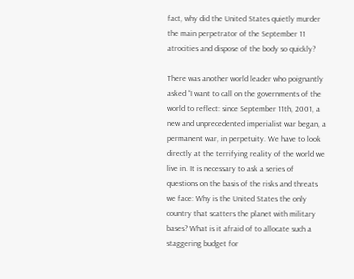fact, why did the United States quietly murder the main perpetrator of the September 11 atrocities and dispose of the body so quickly?

There was another world leader who poignantly asked “I want to call on the governments of the world to reflect: since September 11th, 2001, a new and unprecedented imperialist war began, a permanent war, in perpetuity. We have to look directly at the terrifying reality of the world we live in. It is necessary to ask a series of questions on the basis of the risks and threats we face: Why is the United States the only country that scatters the planet with military bases? What is it afraid of to allocate such a staggering budget for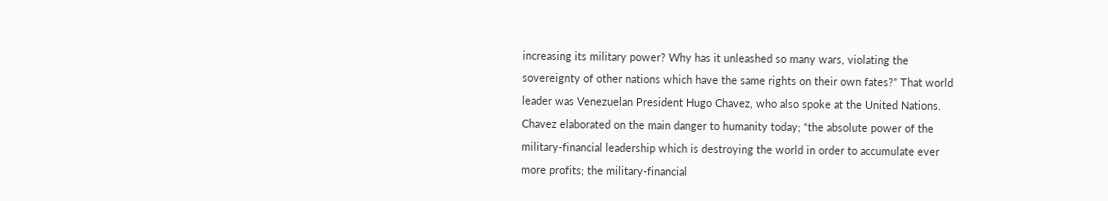increasing its military power? Why has it unleashed so many wars, violating the sovereignty of other nations which have the same rights on their own fates?” That world leader was Venezuelan President Hugo Chavez, who also spoke at the United Nations. Chavez elaborated on the main danger to humanity today; “the absolute power of the military-financial leadership which is destroying the world in order to accumulate ever more profits; the military-financial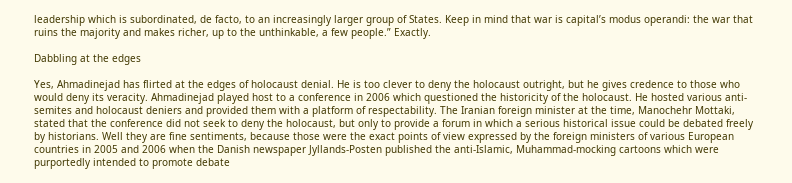leadership which is subordinated, de facto, to an increasingly larger group of States. Keep in mind that war is capital’s modus operandi: the war that ruins the majority and makes richer, up to the unthinkable, a few people.” Exactly.

Dabbling at the edges

Yes, Ahmadinejad has flirted at the edges of holocaust denial. He is too clever to deny the holocaust outright, but he gives credence to those who would deny its veracity. Ahmadinejad played host to a conference in 2006 which questioned the historicity of the holocaust. He hosted various anti-semites and holocaust deniers and provided them with a platform of respectability. The Iranian foreign minister at the time, Manochehr Mottaki, stated that the conference did not seek to deny the holocaust, but only to provide a forum in which a serious historical issue could be debated freely by historians. Well they are fine sentiments, because those were the exact points of view expressed by the foreign ministers of various European countries in 2005 and 2006 when the Danish newspaper Jyllands-Posten published the anti-Islamic, Muhammad-mocking cartoons which were purportedly intended to promote debate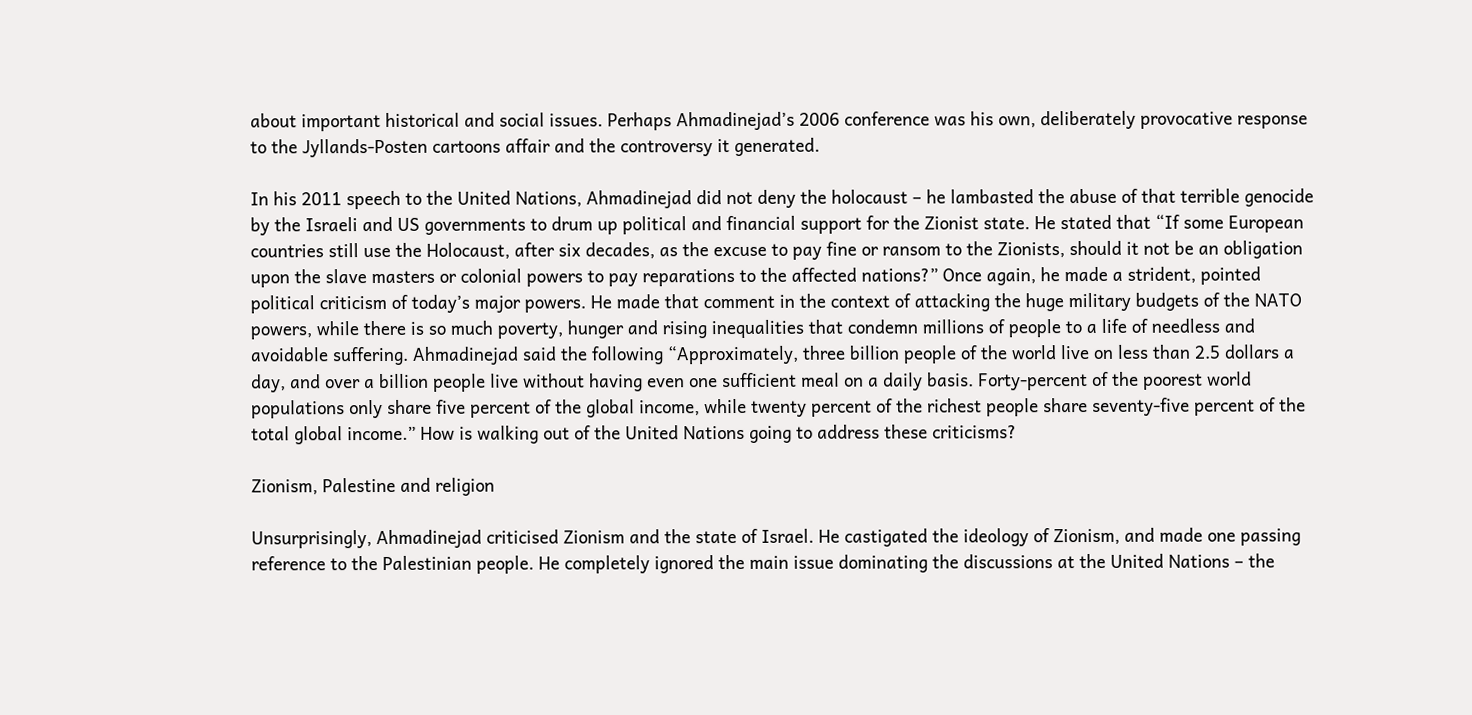about important historical and social issues. Perhaps Ahmadinejad’s 2006 conference was his own, deliberately provocative response to the Jyllands-Posten cartoons affair and the controversy it generated.

In his 2011 speech to the United Nations, Ahmadinejad did not deny the holocaust – he lambasted the abuse of that terrible genocide by the Israeli and US governments to drum up political and financial support for the Zionist state. He stated that “If some European countries still use the Holocaust, after six decades, as the excuse to pay fine or ransom to the Zionists, should it not be an obligation upon the slave masters or colonial powers to pay reparations to the affected nations?” Once again, he made a strident, pointed political criticism of today’s major powers. He made that comment in the context of attacking the huge military budgets of the NATO powers, while there is so much poverty, hunger and rising inequalities that condemn millions of people to a life of needless and avoidable suffering. Ahmadinejad said the following “Approximately, three billion people of the world live on less than 2.5 dollars a day, and over a billion people live without having even one sufficient meal on a daily basis. Forty-percent of the poorest world populations only share five percent of the global income, while twenty percent of the richest people share seventy-five percent of the total global income.” How is walking out of the United Nations going to address these criticisms?

Zionism, Palestine and religion

Unsurprisingly, Ahmadinejad criticised Zionism and the state of Israel. He castigated the ideology of Zionism, and made one passing reference to the Palestinian people. He completely ignored the main issue dominating the discussions at the United Nations – the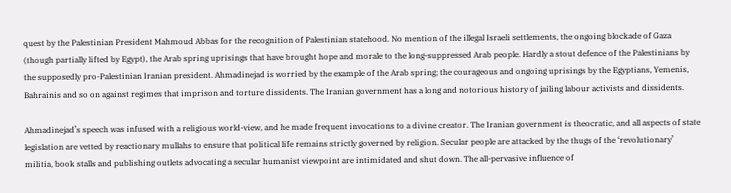quest by the Palestinian President Mahmoud Abbas for the recognition of Palestinian statehood. No mention of the illegal Israeli settlements, the ongoing blockade of Gaza (though partially lifted by Egypt), the Arab spring uprisings that have brought hope and morale to the long-suppressed Arab people. Hardly a stout defence of the Palestinians by the supposedly pro-Palestinian Iranian president. Ahmadinejad is worried by the example of the Arab spring; the courageous and ongoing uprisings by the Egyptians, Yemenis, Bahrainis and so on against regimes that imprison and torture dissidents. The Iranian government has a long and notorious history of jailing labour activists and dissidents.

Ahmadinejad’s speech was infused with a religious world-view, and he made frequent invocations to a divine creator. The Iranian government is theocratic, and all aspects of state legislation are vetted by reactionary mullahs to ensure that political life remains strictly governed by religion. Secular people are attacked by the thugs of the ‘revolutionary’ militia, book stalls and publishing outlets advocating a secular humanist viewpoint are intimidated and shut down. The all-pervasive influence of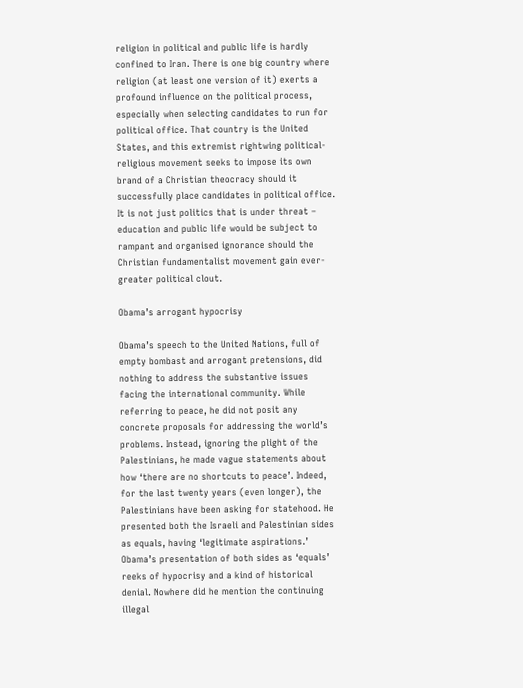religion in political and public life is hardly confined to Iran. There is one big country where religion (at least one version of it) exerts a profound influence on the political process, especially when selecting candidates to run for political office. That country is the United States, and this extremist rightwing political-religious movement seeks to impose its own brand of a Christian theocracy should it successfully place candidates in political office. It is not just politics that is under threat – education and public life would be subject to rampant and organised ignorance should the Christian fundamentalist movement gain ever-greater political clout.

Obama’s arrogant hypocrisy

Obama’s speech to the United Nations, full of empty bombast and arrogant pretensions, did nothing to address the substantive issues facing the international community. While referring to peace, he did not posit any concrete proposals for addressing the world’s problems. Instead, ignoring the plight of the Palestinians, he made vague statements about how ‘there are no shortcuts to peace’. Indeed, for the last twenty years (even longer), the Palestinians have been asking for statehood. He presented both the Israeli and Palestinian sides as equals, having ‘legitimate aspirations.’ Obama’s presentation of both sides as ‘equals’ reeks of hypocrisy and a kind of historical denial. Nowhere did he mention the continuing illegal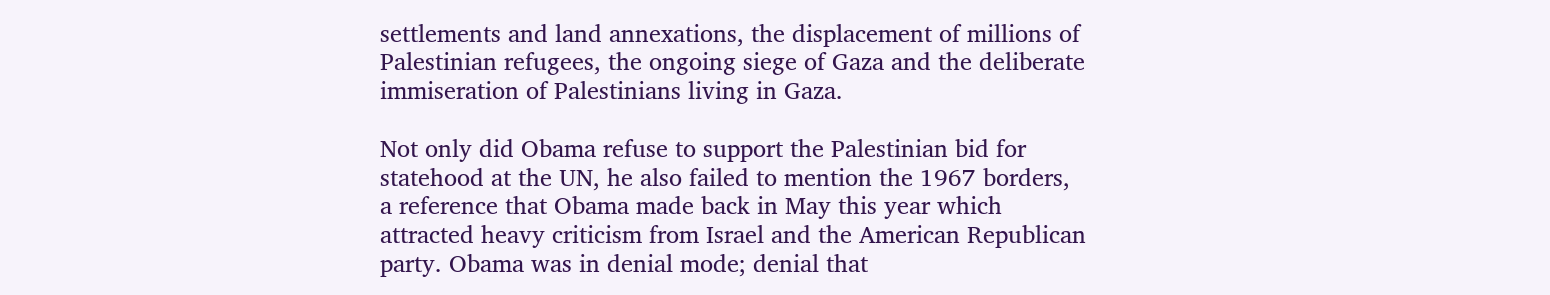settlements and land annexations, the displacement of millions of Palestinian refugees, the ongoing siege of Gaza and the deliberate immiseration of Palestinians living in Gaza.

Not only did Obama refuse to support the Palestinian bid for statehood at the UN, he also failed to mention the 1967 borders, a reference that Obama made back in May this year which attracted heavy criticism from Israel and the American Republican party. Obama was in denial mode; denial that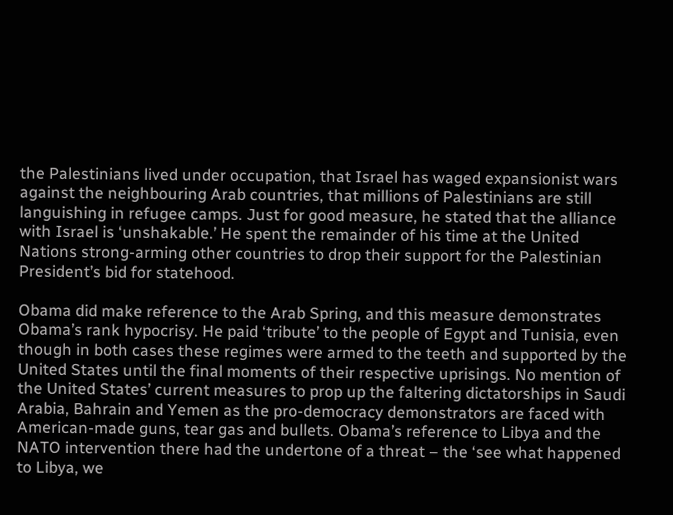the Palestinians lived under occupation, that Israel has waged expansionist wars against the neighbouring Arab countries, that millions of Palestinians are still languishing in refugee camps. Just for good measure, he stated that the alliance with Israel is ‘unshakable.’ He spent the remainder of his time at the United Nations strong-arming other countries to drop their support for the Palestinian President’s bid for statehood.

Obama did make reference to the Arab Spring, and this measure demonstrates Obama’s rank hypocrisy. He paid ‘tribute’ to the people of Egypt and Tunisia, even though in both cases these regimes were armed to the teeth and supported by the United States until the final moments of their respective uprisings. No mention of the United States’ current measures to prop up the faltering dictatorships in Saudi Arabia, Bahrain and Yemen as the pro-democracy demonstrators are faced with American-made guns, tear gas and bullets. Obama’s reference to Libya and the NATO intervention there had the undertone of a threat – the ‘see what happened to Libya, we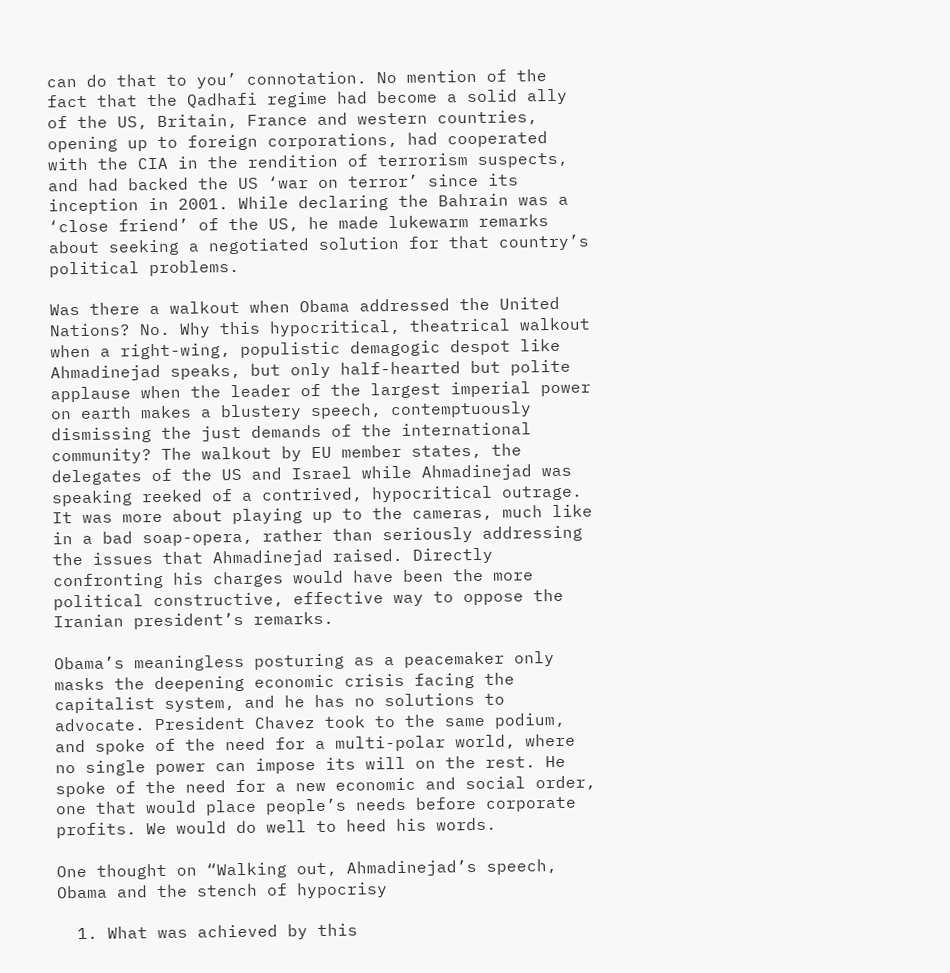can do that to you’ connotation. No mention of the fact that the Qadhafi regime had become a solid ally of the US, Britain, France and western countries, opening up to foreign corporations, had cooperated with the CIA in the rendition of terrorism suspects, and had backed the US ‘war on terror’ since its inception in 2001. While declaring the Bahrain was a ‘close friend’ of the US, he made lukewarm remarks about seeking a negotiated solution for that country’s political problems.

Was there a walkout when Obama addressed the United Nations? No. Why this hypocritical, theatrical walkout when a right-wing, populistic demagogic despot like Ahmadinejad speaks, but only half-hearted but polite applause when the leader of the largest imperial power on earth makes a blustery speech, contemptuously dismissing the just demands of the international community? The walkout by EU member states, the delegates of the US and Israel while Ahmadinejad was speaking reeked of a contrived, hypocritical outrage. It was more about playing up to the cameras, much like in a bad soap-opera, rather than seriously addressing the issues that Ahmadinejad raised. Directly confronting his charges would have been the more political constructive, effective way to oppose the Iranian president’s remarks.

Obama’s meaningless posturing as a peacemaker only masks the deepening economic crisis facing the capitalist system, and he has no solutions to advocate. President Chavez took to the same podium, and spoke of the need for a multi-polar world, where no single power can impose its will on the rest. He spoke of the need for a new economic and social order, one that would place people’s needs before corporate profits. We would do well to heed his words.

One thought on “Walking out, Ahmadinejad’s speech, Obama and the stench of hypocrisy

  1. What was achieved by this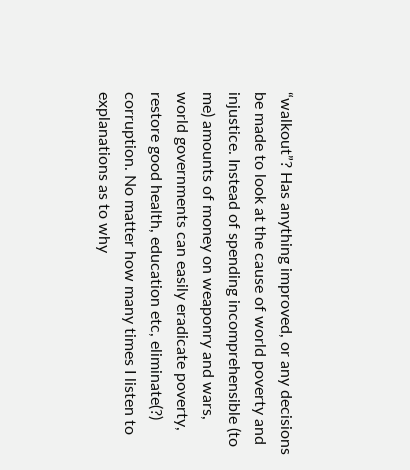“walkout”? Has anything improved, or any decisions be made to look at the cause of world poverty and injustice. Instead of spending incomprehensible (to me) amounts of money on weaponry and wars, world governments can easily eradicate poverty, restore good health, education etc, eliminate(?) corruption. No matter how many times I listen to explanations as to why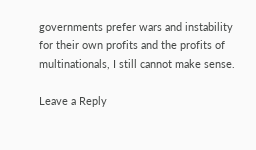governments prefer wars and instability for their own profits and the profits of multinationals, I still cannot make sense.

Leave a Reply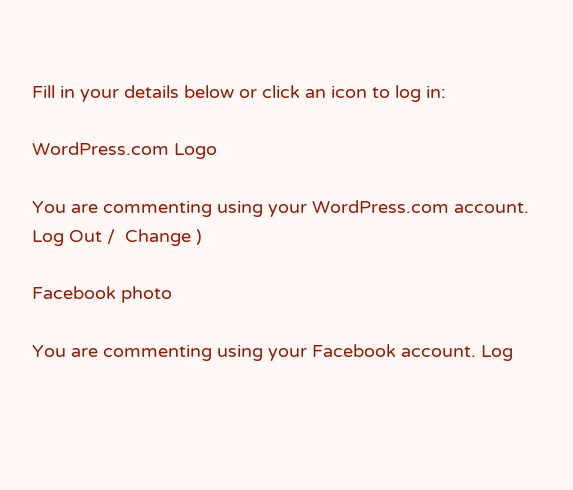Fill in your details below or click an icon to log in:

WordPress.com Logo

You are commenting using your WordPress.com account. Log Out /  Change )

Facebook photo

You are commenting using your Facebook account. Log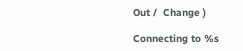Out /  Change )

Connecting to %s